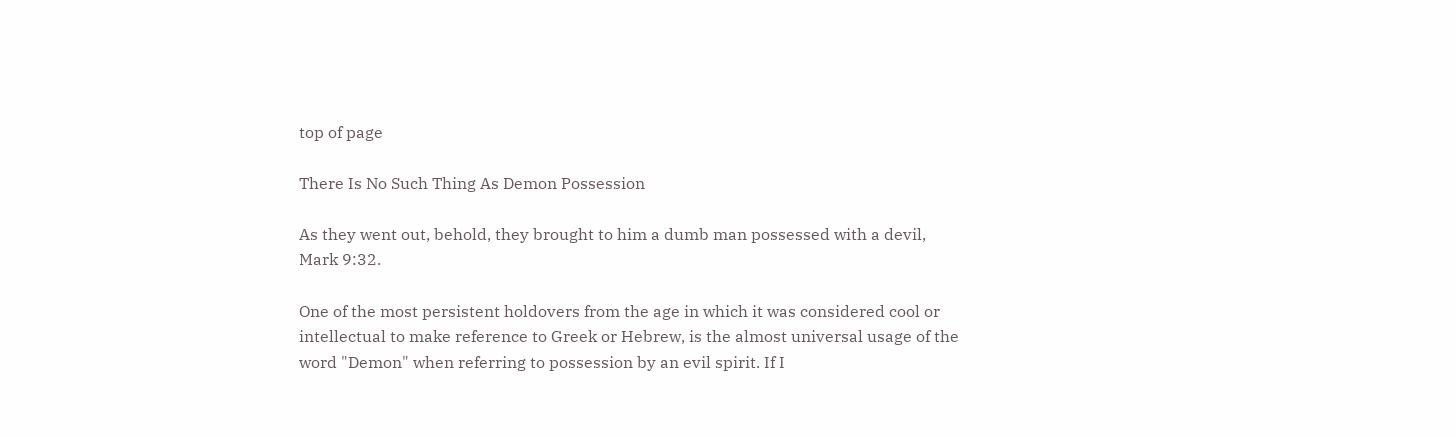top of page

There Is No Such Thing As Demon Possession

As they went out, behold, they brought to him a dumb man possessed with a devil, Mark 9:32.

One of the most persistent holdovers from the age in which it was considered cool or intellectual to make reference to Greek or Hebrew, is the almost universal usage of the word "Demon" when referring to possession by an evil spirit. If I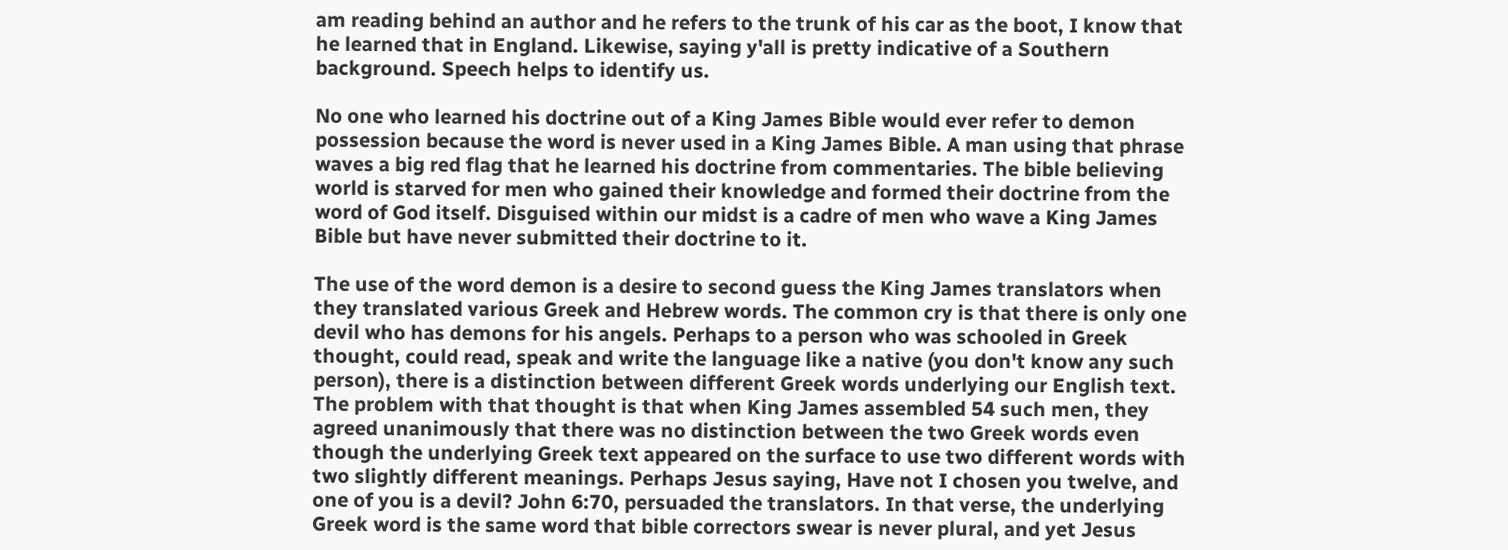am reading behind an author and he refers to the trunk of his car as the boot, I know that he learned that in England. Likewise, saying y'all is pretty indicative of a Southern background. Speech helps to identify us.

No one who learned his doctrine out of a King James Bible would ever refer to demon possession because the word is never used in a King James Bible. A man using that phrase waves a big red flag that he learned his doctrine from commentaries. The bible believing world is starved for men who gained their knowledge and formed their doctrine from the word of God itself. Disguised within our midst is a cadre of men who wave a King James Bible but have never submitted their doctrine to it.

The use of the word demon is a desire to second guess the King James translators when they translated various Greek and Hebrew words. The common cry is that there is only one devil who has demons for his angels. Perhaps to a person who was schooled in Greek thought, could read, speak and write the language like a native (you don't know any such person), there is a distinction between different Greek words underlying our English text. The problem with that thought is that when King James assembled 54 such men, they agreed unanimously that there was no distinction between the two Greek words even though the underlying Greek text appeared on the surface to use two different words with two slightly different meanings. Perhaps Jesus saying, Have not I chosen you twelve, and one of you is a devil? John 6:70, persuaded the translators. In that verse, the underlying Greek word is the same word that bible correctors swear is never plural, and yet Jesus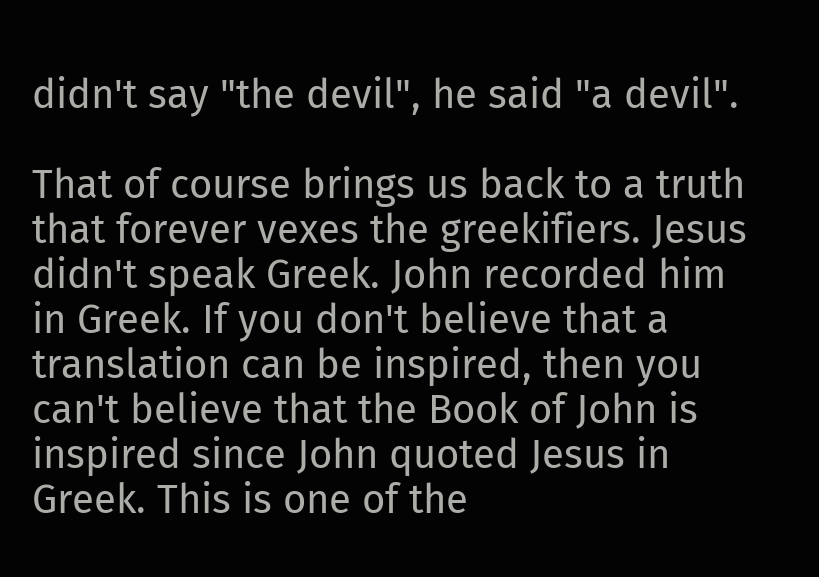didn't say "the devil", he said "a devil".

That of course brings us back to a truth that forever vexes the greekifiers. Jesus didn't speak Greek. John recorded him in Greek. If you don't believe that a translation can be inspired, then you can't believe that the Book of John is inspired since John quoted Jesus in Greek. This is one of the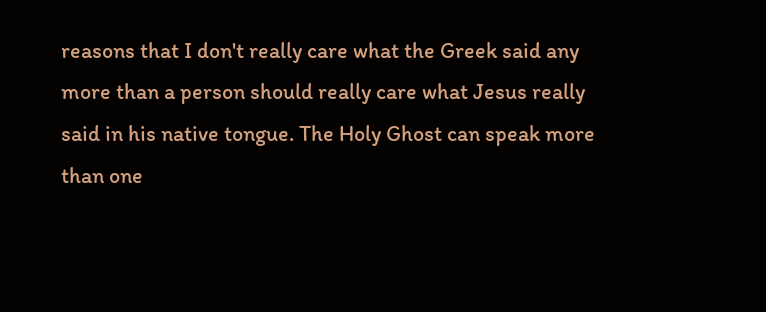reasons that I don't really care what the Greek said any more than a person should really care what Jesus really said in his native tongue. The Holy Ghost can speak more than one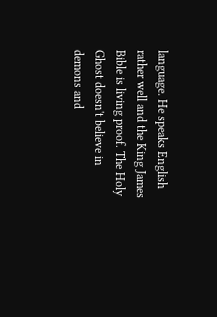language. He speaks English rather well and the King James Bible is living proof. The Holy Ghost doesn't believe in demons and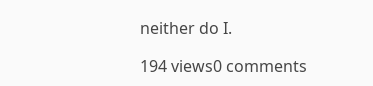neither do I.

194 views0 comments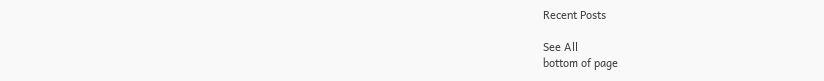Recent Posts

See All
bottom of page